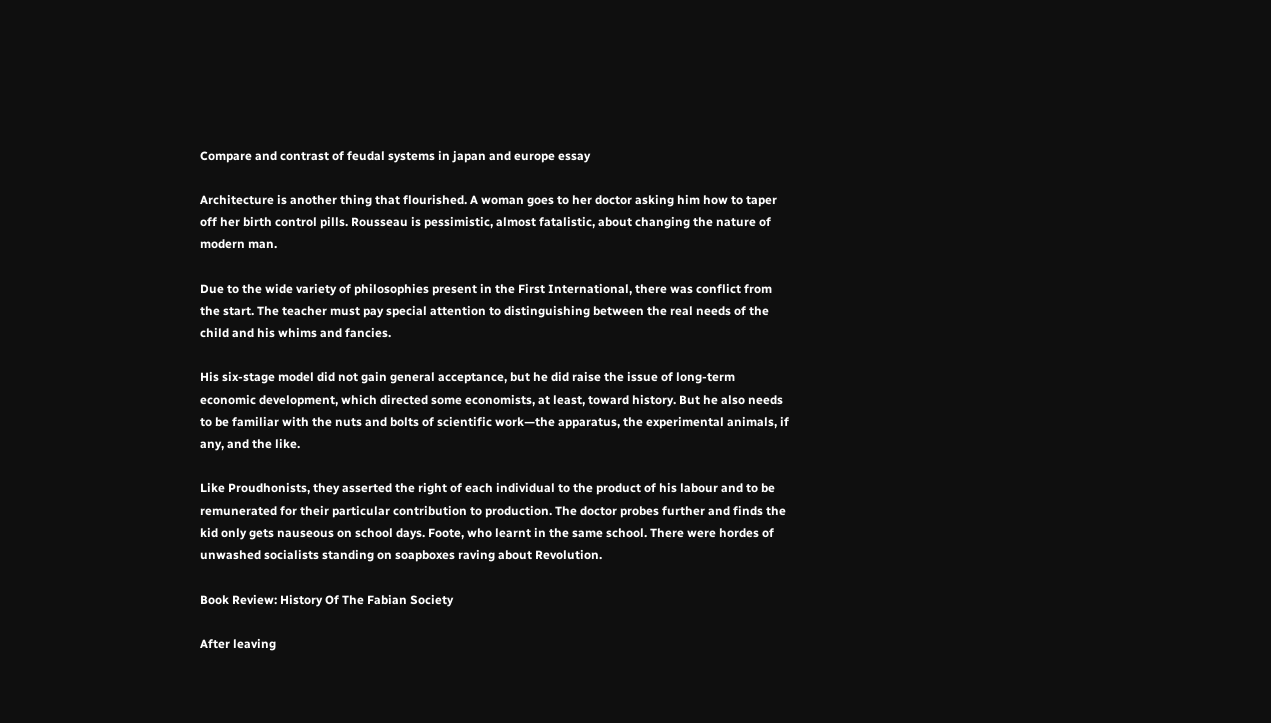Compare and contrast of feudal systems in japan and europe essay

Architecture is another thing that flourished. A woman goes to her doctor asking him how to taper off her birth control pills. Rousseau is pessimistic, almost fatalistic, about changing the nature of modern man.

Due to the wide variety of philosophies present in the First International, there was conflict from the start. The teacher must pay special attention to distinguishing between the real needs of the child and his whims and fancies.

His six-stage model did not gain general acceptance, but he did raise the issue of long-term economic development, which directed some economists, at least, toward history. But he also needs to be familiar with the nuts and bolts of scientific work—the apparatus, the experimental animals, if any, and the like.

Like Proudhonists, they asserted the right of each individual to the product of his labour and to be remunerated for their particular contribution to production. The doctor probes further and finds the kid only gets nauseous on school days. Foote, who learnt in the same school. There were hordes of unwashed socialists standing on soapboxes raving about Revolution.

Book Review: History Of The Fabian Society

After leaving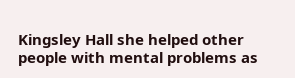Kingsley Hall she helped other people with mental problems as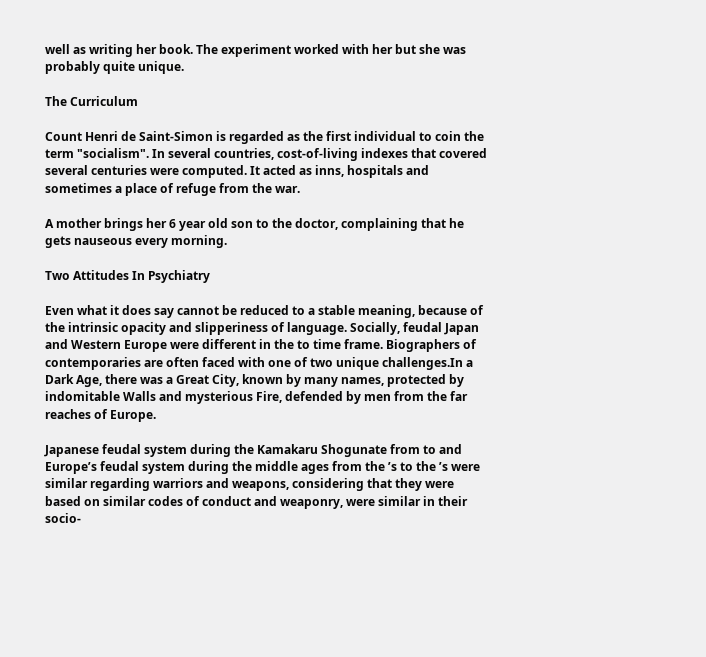well as writing her book. The experiment worked with her but she was probably quite unique.

The Curriculum

Count Henri de Saint-Simon is regarded as the first individual to coin the term "socialism". In several countries, cost-of-living indexes that covered several centuries were computed. It acted as inns, hospitals and sometimes a place of refuge from the war.

A mother brings her 6 year old son to the doctor, complaining that he gets nauseous every morning.

Two Attitudes In Psychiatry

Even what it does say cannot be reduced to a stable meaning, because of the intrinsic opacity and slipperiness of language. Socially, feudal Japan and Western Europe were different in the to time frame. Biographers of contemporaries are often faced with one of two unique challenges.In a Dark Age, there was a Great City, known by many names, protected by indomitable Walls and mysterious Fire, defended by men from the far reaches of Europe.

Japanese feudal system during the Kamakaru Shogunate from to and Europe’s feudal system during the middle ages from the ’s to the ’s were similar regarding warriors and weapons, considering that they were based on similar codes of conduct and weaponry, were similar in their socio-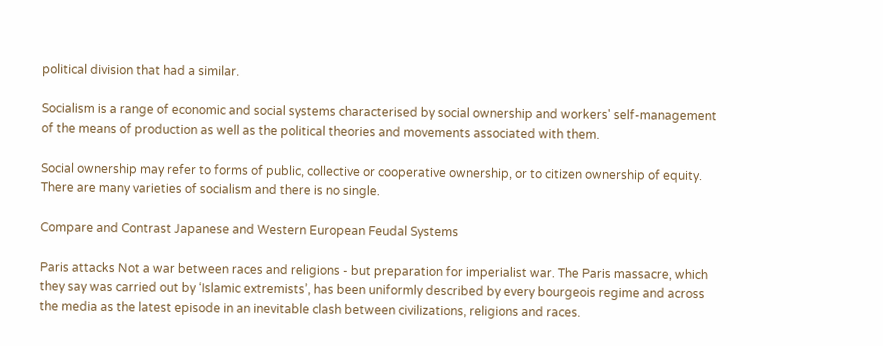political division that had a similar.

Socialism is a range of economic and social systems characterised by social ownership and workers' self-management of the means of production as well as the political theories and movements associated with them.

Social ownership may refer to forms of public, collective or cooperative ownership, or to citizen ownership of equity. There are many varieties of socialism and there is no single.

Compare and Contrast Japanese and Western European Feudal Systems

Paris attacks Not a war between races and religions - but preparation for imperialist war. The Paris massacre, which they say was carried out by ‘Islamic extremists’, has been uniformly described by every bourgeois regime and across the media as the latest episode in an inevitable clash between civilizations, religions and races.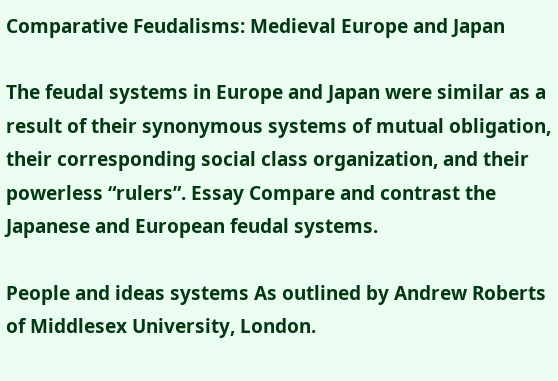Comparative Feudalisms: Medieval Europe and Japan

The feudal systems in Europe and Japan were similar as a result of their synonymous systems of mutual obligation, their corresponding social class organization, and their powerless “rulers”. Essay Compare and contrast the Japanese and European feudal systems.

People and ideas systems As outlined by Andrew Roberts of Middlesex University, London.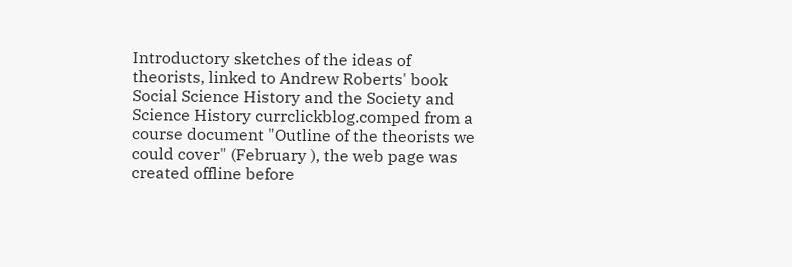Introductory sketches of the ideas of theorists, linked to Andrew Roberts' book Social Science History and the Society and Science History currclickblog.comped from a course document "Outline of the theorists we could cover" (February ), the web page was created offline before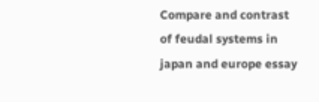Compare and contrast of feudal systems in japan and europe essay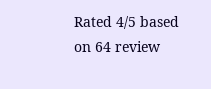Rated 4/5 based on 64 review